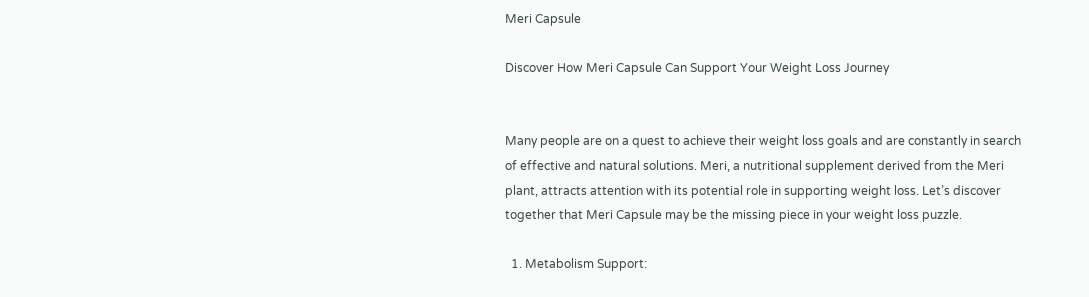Meri Capsule

Discover How Meri Capsule Can Support Your Weight Loss Journey


Many people are on a quest to achieve their weight loss goals and are constantly in search of effective and natural solutions. Meri, a nutritional supplement derived from the Meri plant, attracts attention with its potential role in supporting weight loss. Let’s discover together that Meri Capsule may be the missing piece in your weight loss puzzle.

  1. Metabolism Support: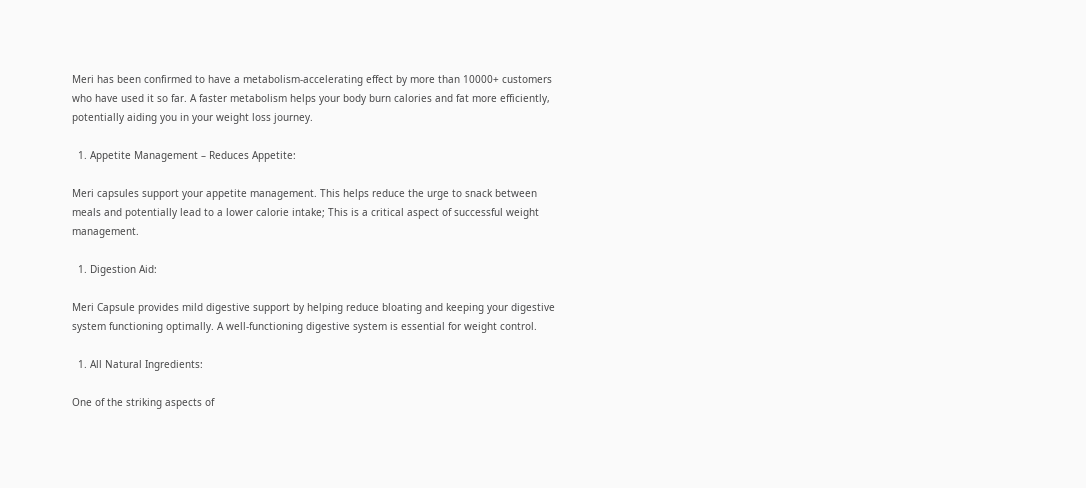Meri has been confirmed to have a metabolism-accelerating effect by more than 10000+ customers who have used it so far. A faster metabolism helps your body burn calories and fat more efficiently, potentially aiding you in your weight loss journey.

  1. Appetite Management – Reduces Appetite:

Meri capsules support your appetite management. This helps reduce the urge to snack between meals and potentially lead to a lower calorie intake; This is a critical aspect of successful weight management.

  1. Digestion Aid:

Meri Capsule provides mild digestive support by helping reduce bloating and keeping your digestive system functioning optimally. A well-functioning digestive system is essential for weight control.

  1. All Natural Ingredients:

One of the striking aspects of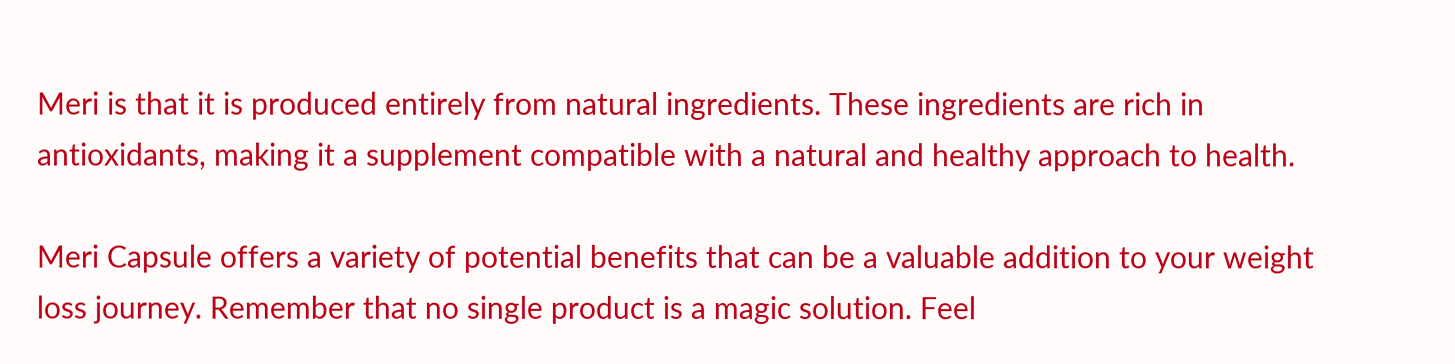Meri is that it is produced entirely from natural ingredients. These ingredients are rich in antioxidants, making it a supplement compatible with a natural and healthy approach to health.

Meri Capsule offers a variety of potential benefits that can be a valuable addition to your weight loss journey. Remember that no single product is a magic solution. Feel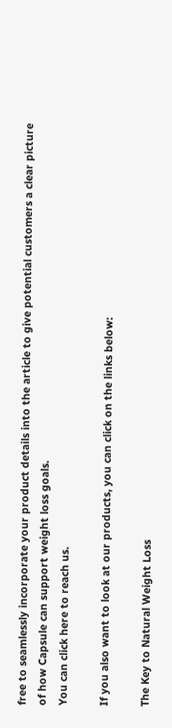free to seamlessly incorporate your product details into the article to give potential customers a clear picture of how Capsule can support weight loss goals.
You can click here to reach us.

If you also want to look at our products, you can click on the links below:

The Key to Natural Weight Loss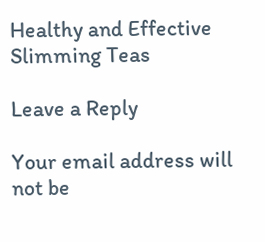Healthy and Effective Slimming Teas

Leave a Reply

Your email address will not be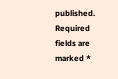published. Required fields are marked *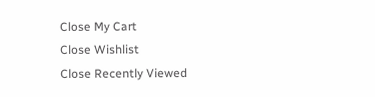Close My Cart
Close Wishlist
Close Recently Viewed